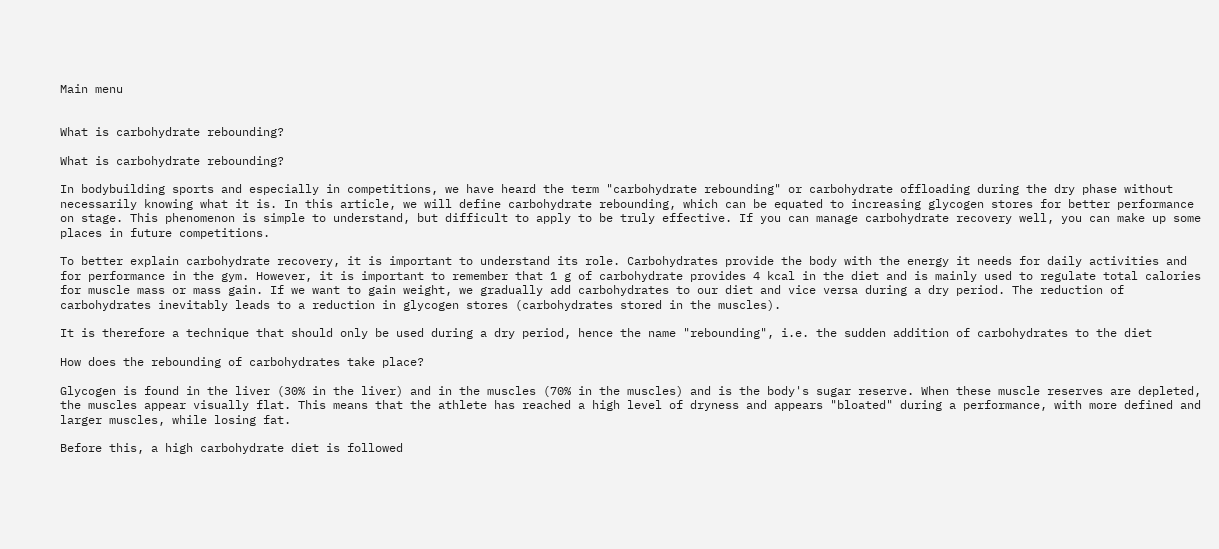Main menu


What is carbohydrate rebounding?

What is carbohydrate rebounding?

In bodybuilding sports and especially in competitions, we have heard the term "carbohydrate rebounding" or carbohydrate offloading during the dry phase without necessarily knowing what it is. In this article, we will define carbohydrate rebounding, which can be equated to increasing glycogen stores for better performance on stage. This phenomenon is simple to understand, but difficult to apply to be truly effective. If you can manage carbohydrate recovery well, you can make up some places in future competitions.

To better explain carbohydrate recovery, it is important to understand its role. Carbohydrates provide the body with the energy it needs for daily activities and for performance in the gym. However, it is important to remember that 1 g of carbohydrate provides 4 kcal in the diet and is mainly used to regulate total calories for muscle mass or mass gain. If we want to gain weight, we gradually add carbohydrates to our diet and vice versa during a dry period. The reduction of carbohydrates inevitably leads to a reduction in glycogen stores (carbohydrates stored in the muscles).

It is therefore a technique that should only be used during a dry period, hence the name "rebounding", i.e. the sudden addition of carbohydrates to the diet

How does the rebounding of carbohydrates take place?

Glycogen is found in the liver (30% in the liver) and in the muscles (70% in the muscles) and is the body's sugar reserve. When these muscle reserves are depleted, the muscles appear visually flat. This means that the athlete has reached a high level of dryness and appears "bloated" during a performance, with more defined and larger muscles, while losing fat.

Before this, a high carbohydrate diet is followed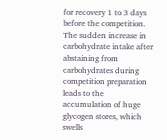for recovery 1 to 3 days before the competition. The sudden increase in carbohydrate intake after abstaining from carbohydrates during competition preparation leads to the accumulation of huge glycogen stores, which swells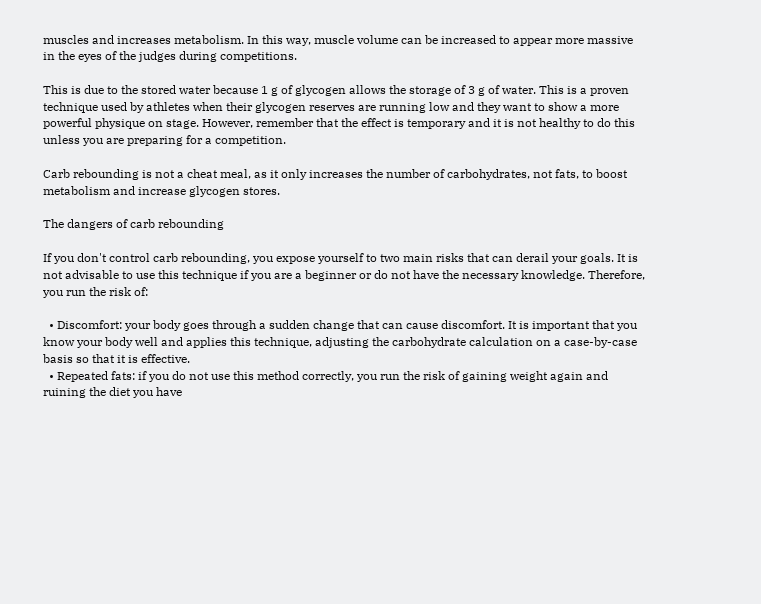muscles and increases metabolism. In this way, muscle volume can be increased to appear more massive in the eyes of the judges during competitions.

This is due to the stored water because 1 g of glycogen allows the storage of 3 g of water. This is a proven technique used by athletes when their glycogen reserves are running low and they want to show a more powerful physique on stage. However, remember that the effect is temporary and it is not healthy to do this unless you are preparing for a competition.

Carb rebounding is not a cheat meal, as it only increases the number of carbohydrates, not fats, to boost metabolism and increase glycogen stores.

The dangers of carb rebounding

If you don't control carb rebounding, you expose yourself to two main risks that can derail your goals. It is not advisable to use this technique if you are a beginner or do not have the necessary knowledge. Therefore, you run the risk of:

  • Discomfort: your body goes through a sudden change that can cause discomfort. It is important that you know your body well and applies this technique, adjusting the carbohydrate calculation on a case-by-case basis so that it is effective.
  • Repeated fats: if you do not use this method correctly, you run the risk of gaining weight again and ruining the diet you have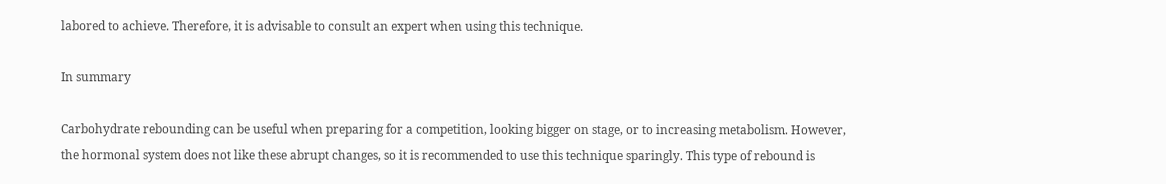labored to achieve. Therefore, it is advisable to consult an expert when using this technique.

In summary

Carbohydrate rebounding can be useful when preparing for a competition, looking bigger on stage, or to increasing metabolism. However, the hormonal system does not like these abrupt changes, so it is recommended to use this technique sparingly. This type of rebound is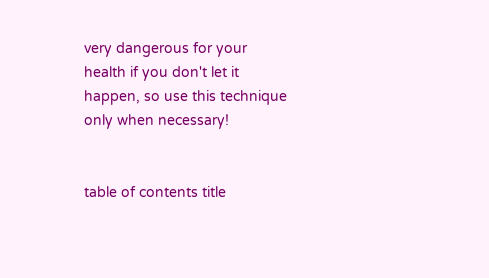very dangerous for your health if you don't let it happen, so use this technique only when necessary!


table of contents title